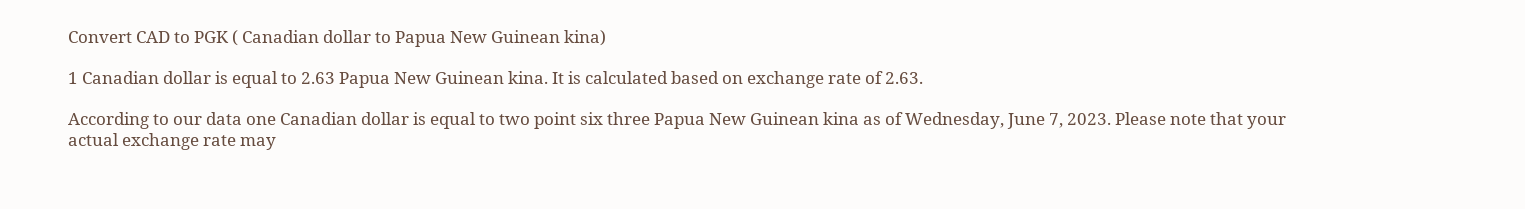Convert CAD to PGK ( Canadian dollar to Papua New Guinean kina)

1 Canadian dollar is equal to 2.63 Papua New Guinean kina. It is calculated based on exchange rate of 2.63.

According to our data one Canadian dollar is equal to two point six three Papua New Guinean kina as of Wednesday, June 7, 2023. Please note that your actual exchange rate may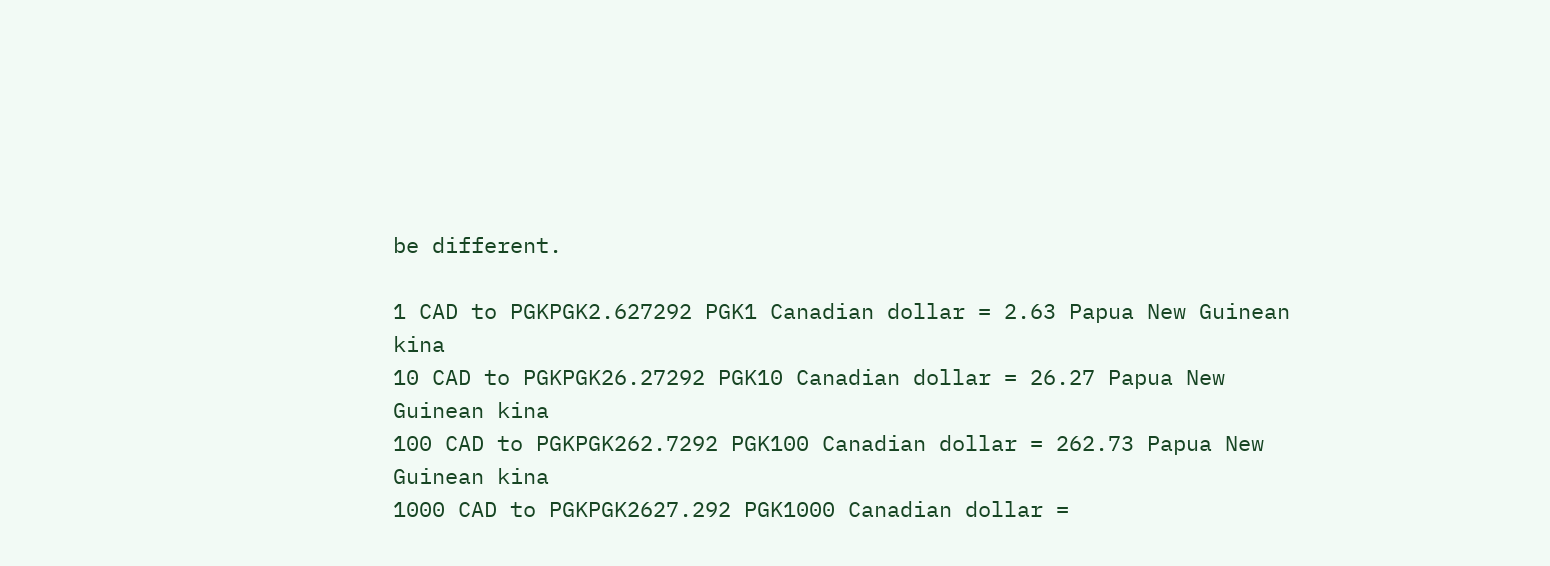be different.

1 CAD to PGKPGK2.627292 PGK1 Canadian dollar = 2.63 Papua New Guinean kina
10 CAD to PGKPGK26.27292 PGK10 Canadian dollar = 26.27 Papua New Guinean kina
100 CAD to PGKPGK262.7292 PGK100 Canadian dollar = 262.73 Papua New Guinean kina
1000 CAD to PGKPGK2627.292 PGK1000 Canadian dollar =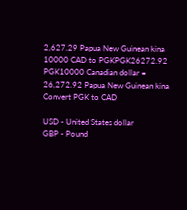2,627.29 Papua New Guinean kina
10000 CAD to PGKPGK26272.92 PGK10000 Canadian dollar = 26,272.92 Papua New Guinean kina
Convert PGK to CAD

USD - United States dollar
GBP - Pound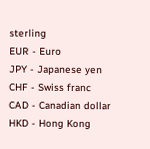sterling
EUR - Euro
JPY - Japanese yen
CHF - Swiss franc
CAD - Canadian dollar
HKD - Hong Kong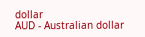dollar
AUD - Australian dollar